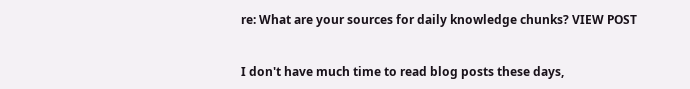re: What are your sources for daily knowledge chunks? VIEW POST


I don't have much time to read blog posts these days,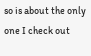so is about the only one I check out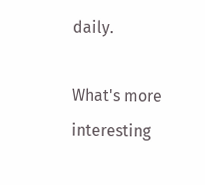daily.

What's more interesting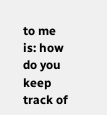to me is: how do you keep track of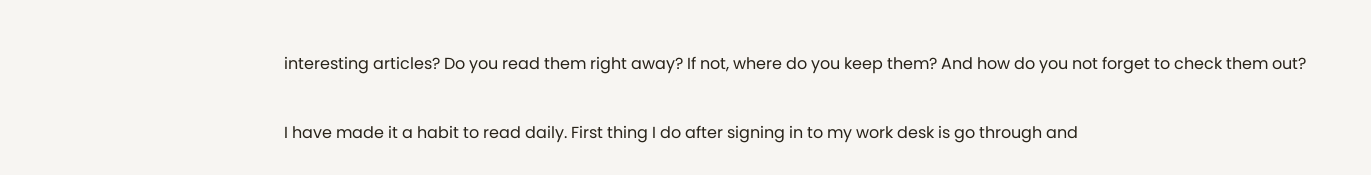interesting articles? Do you read them right away? If not, where do you keep them? And how do you not forget to check them out?


I have made it a habit to read daily. First thing I do after signing in to my work desk is go through and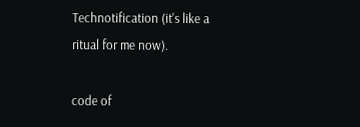Technotification (it's like a ritual for me now).

code of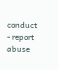conduct - report abuse